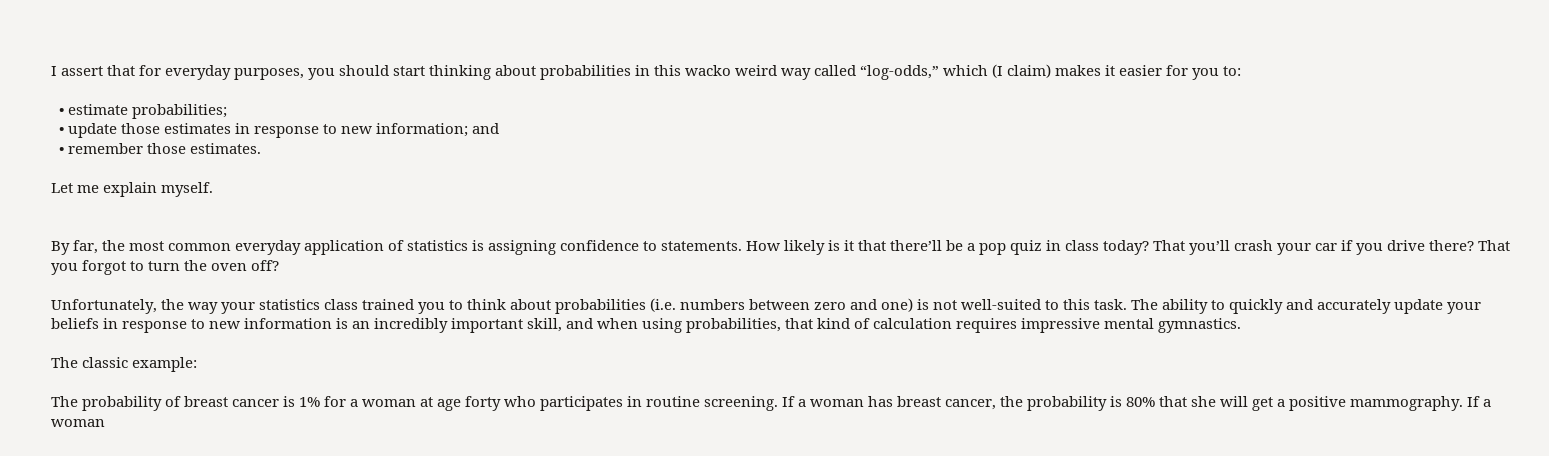I assert that for everyday purposes, you should start thinking about probabilities in this wacko weird way called “log-odds,” which (I claim) makes it easier for you to:

  • estimate probabilities;
  • update those estimates in response to new information; and
  • remember those estimates.

Let me explain myself.


By far, the most common everyday application of statistics is assigning confidence to statements. How likely is it that there’ll be a pop quiz in class today? That you’ll crash your car if you drive there? That you forgot to turn the oven off?

Unfortunately, the way your statistics class trained you to think about probabilities (i.e. numbers between zero and one) is not well-suited to this task. The ability to quickly and accurately update your beliefs in response to new information is an incredibly important skill, and when using probabilities, that kind of calculation requires impressive mental gymnastics.

The classic example:

The probability of breast cancer is 1% for a woman at age forty who participates in routine screening. If a woman has breast cancer, the probability is 80% that she will get a positive mammography. If a woman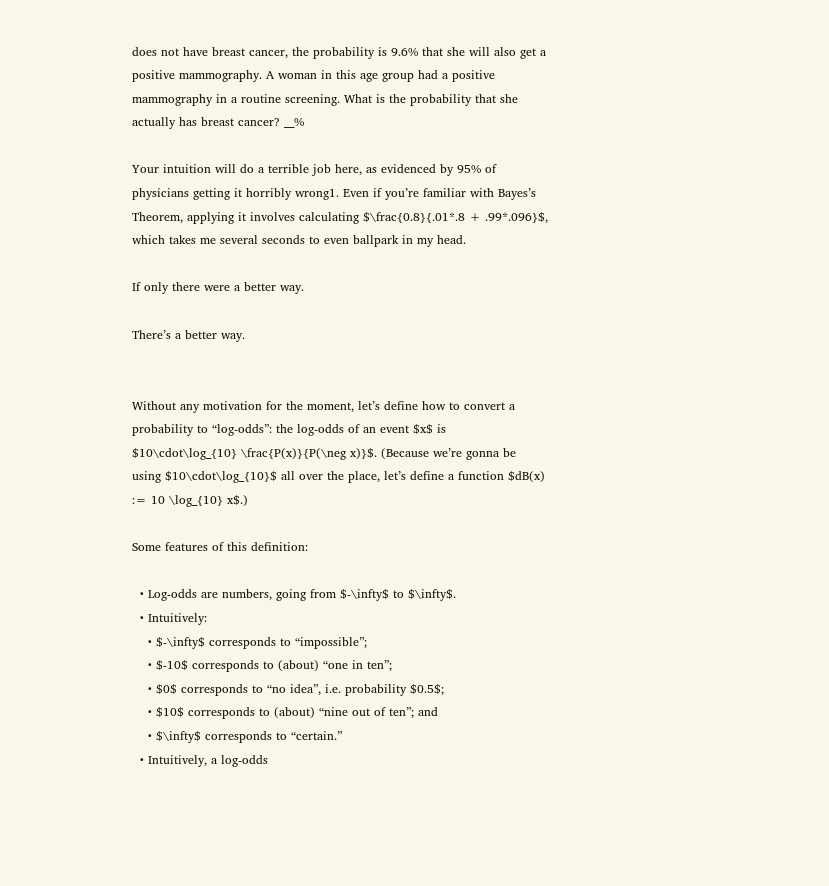does not have breast cancer, the probability is 9.6% that she will also get a positive mammography. A woman in this age group had a positive mammography in a routine screening. What is the probability that she actually has breast cancer? __%

Your intuition will do a terrible job here, as evidenced by 95% of physicians getting it horribly wrong1. Even if you’re familiar with Bayes’s Theorem, applying it involves calculating $\frac{0.8}{.01*.8 + .99*.096}$, which takes me several seconds to even ballpark in my head.

If only there were a better way.

There’s a better way.


Without any motivation for the moment, let’s define how to convert a probability to “log-odds”: the log-odds of an event $x$ is $10\cdot\log_{10} \frac{P(x)}{P(\neg x)}$. (Because we’re gonna be using $10\cdot\log_{10}$ all over the place, let’s define a function $dB(x) := 10 \log_{10} x$.)

Some features of this definition:

  • Log-odds are numbers, going from $-\infty$ to $\infty$.
  • Intuitively:
    • $-\infty$ corresponds to “impossible”;
    • $-10$ corresponds to (about) “one in ten”;
    • $0$ corresponds to “no idea”, i.e. probability $0.5$;
    • $10$ corresponds to (about) “nine out of ten”; and
    • $\infty$ corresponds to “certain.”
  • Intuitively, a log-odds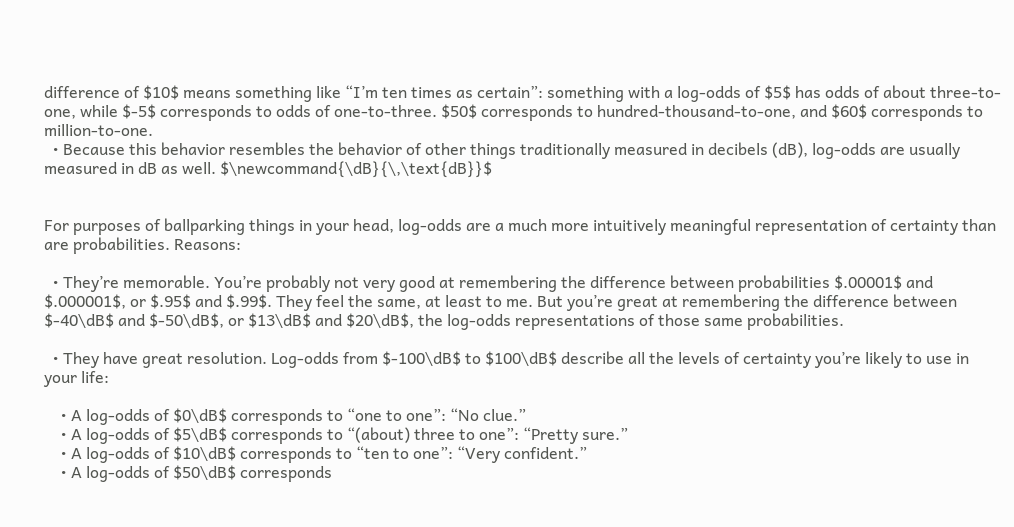difference of $10$ means something like “I’m ten times as certain”: something with a log-odds of $5$ has odds of about three-to-one, while $-5$ corresponds to odds of one-to-three. $50$ corresponds to hundred-thousand-to-one, and $60$ corresponds to million-to-one.
  • Because this behavior resembles the behavior of other things traditionally measured in decibels (dB), log-odds are usually measured in dB as well. $\newcommand{\dB}{\,\text{dB}}$


For purposes of ballparking things in your head, log-odds are a much more intuitively meaningful representation of certainty than are probabilities. Reasons:

  • They’re memorable. You’re probably not very good at remembering the difference between probabilities $.00001$ and $.000001$, or $.95$ and $.99$. They feel the same, at least to me. But you’re great at remembering the difference between $-40\dB$ and $-50\dB$, or $13\dB$ and $20\dB$, the log-odds representations of those same probabilities.

  • They have great resolution. Log-odds from $-100\dB$ to $100\dB$ describe all the levels of certainty you’re likely to use in your life:

    • A log-odds of $0\dB$ corresponds to “one to one”: “No clue.”
    • A log-odds of $5\dB$ corresponds to “(about) three to one”: “Pretty sure.”
    • A log-odds of $10\dB$ corresponds to “ten to one”: “Very confident.”
    • A log-odds of $50\dB$ corresponds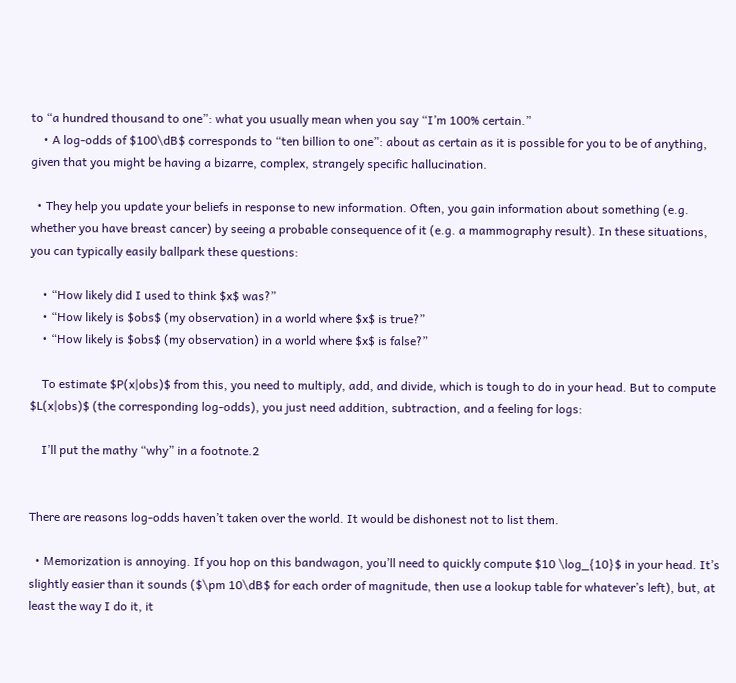to “a hundred thousand to one”: what you usually mean when you say “I’m 100% certain.”
    • A log-odds of $100\dB$ corresponds to “ten billion to one”: about as certain as it is possible for you to be of anything, given that you might be having a bizarre, complex, strangely specific hallucination.

  • They help you update your beliefs in response to new information. Often, you gain information about something (e.g. whether you have breast cancer) by seeing a probable consequence of it (e.g. a mammography result). In these situations, you can typically easily ballpark these questions:

    • “How likely did I used to think $x$ was?”
    • “How likely is $obs$ (my observation) in a world where $x$ is true?”
    • “How likely is $obs$ (my observation) in a world where $x$ is false?”

    To estimate $P(x|obs)$ from this, you need to multiply, add, and divide, which is tough to do in your head. But to compute $L(x|obs)$ (the corresponding log-odds), you just need addition, subtraction, and a feeling for logs:

    I’ll put the mathy “why” in a footnote.2


There are reasons log-odds haven’t taken over the world. It would be dishonest not to list them.

  • Memorization is annoying. If you hop on this bandwagon, you’ll need to quickly compute $10 \log_{10}$ in your head. It’s slightly easier than it sounds ($\pm 10\dB$ for each order of magnitude, then use a lookup table for whatever’s left), but, at least the way I do it, it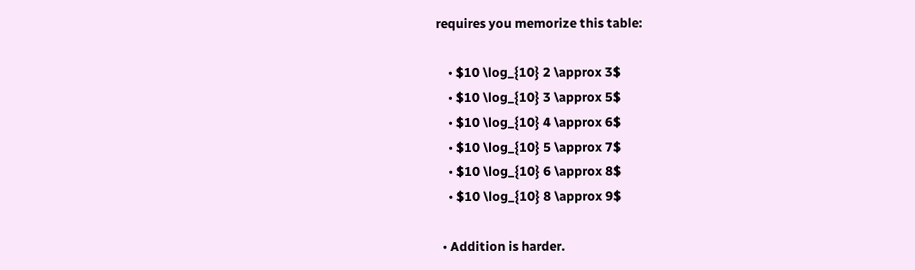requires you memorize this table:

    • $10 \log_{10} 2 \approx 3$
    • $10 \log_{10} 3 \approx 5$
    • $10 \log_{10} 4 \approx 6$
    • $10 \log_{10} 5 \approx 7$
    • $10 \log_{10} 6 \approx 8$
    • $10 \log_{10} 8 \approx 9$

  • Addition is harder.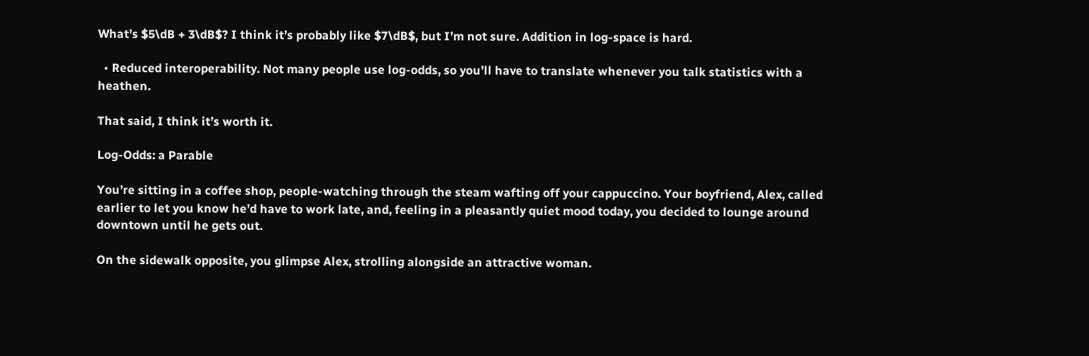What’s $5\dB + 3\dB$? I think it’s probably like $7\dB$, but I’m not sure. Addition in log-space is hard.

  • Reduced interoperability. Not many people use log-odds, so you’ll have to translate whenever you talk statistics with a heathen.

That said, I think it’s worth it.

Log-Odds: a Parable

You’re sitting in a coffee shop, people-watching through the steam wafting off your cappuccino. Your boyfriend, Alex, called earlier to let you know he’d have to work late, and, feeling in a pleasantly quiet mood today, you decided to lounge around downtown until he gets out.

On the sidewalk opposite, you glimpse Alex, strolling alongside an attractive woman.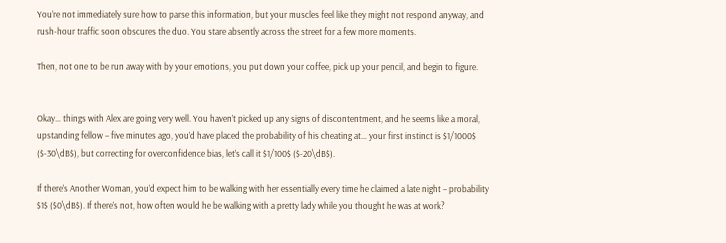You’re not immediately sure how to parse this information, but your muscles feel like they might not respond anyway, and rush-hour traffic soon obscures the duo. You stare absently across the street for a few more moments.

Then, not one to be run away with by your emotions, you put down your coffee, pick up your pencil, and begin to figure.


Okay… things with Alex are going very well. You haven’t picked up any signs of discontentment, and he seems like a moral, upstanding fellow – five minutes ago, you’d have placed the probability of his cheating at… your first instinct is $1/1000$ ($-30\dB$), but correcting for overconfidence bias, let’s call it $1/100$ ($-20\dB$).

If there’s Another Woman, you’d expect him to be walking with her essentially every time he claimed a late night – probability $1$ ($0\dB$). If there’s not, how often would he be walking with a pretty lady while you thought he was at work?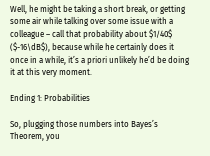Well, he might be taking a short break, or getting some air while talking over some issue with a colleague – call that probability about $1/40$ ($-16\dB$), because while he certainly does it once in a while, it’s a priori unlikely he’d be doing it at this very moment.

Ending 1: Probabilities

So, plugging those numbers into Bayes’s Theorem, you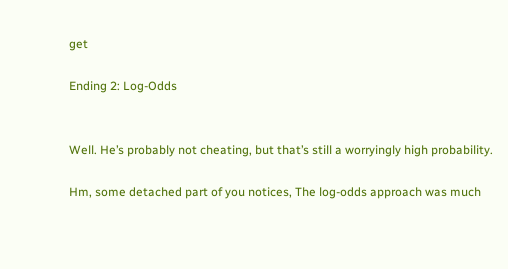get

Ending 2: Log-Odds


Well. He’s probably not cheating, but that’s still a worryingly high probability.

Hm, some detached part of you notices, The log-odds approach was much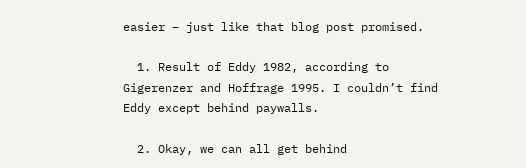easier – just like that blog post promised.

  1. Result of Eddy 1982, according to Gigerenzer and Hoffrage 1995. I couldn’t find Eddy except behind paywalls.

  2. Okay, we can all get behind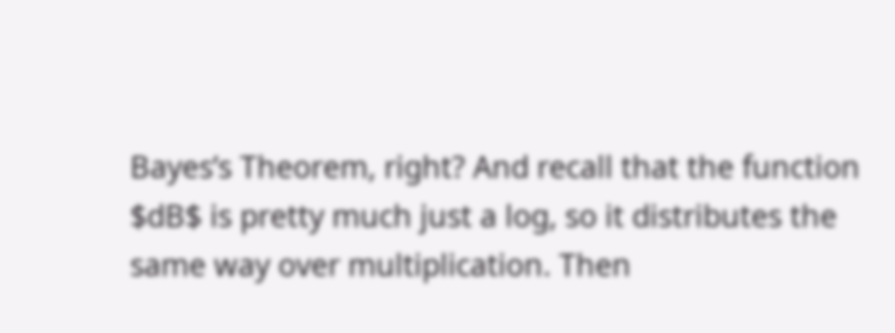Bayes’s Theorem, right? And recall that the function $dB$ is pretty much just a log, so it distributes the same way over multiplication. Then